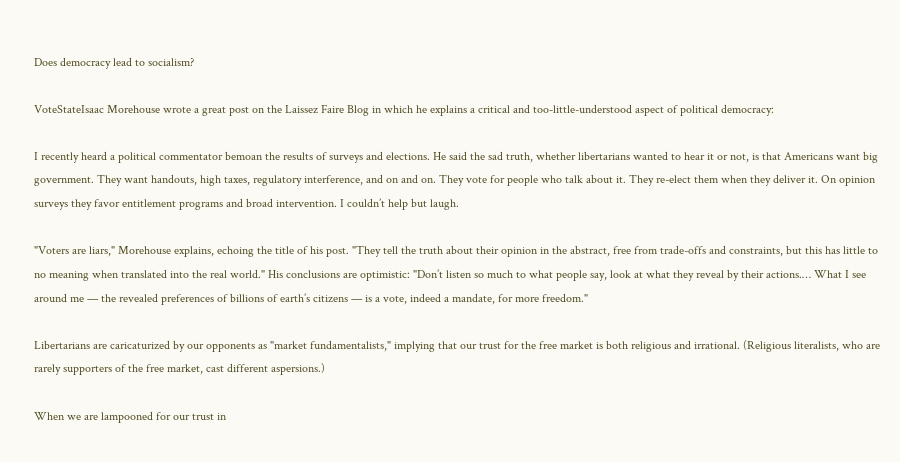Does democracy lead to socialism?

VoteStateIsaac Morehouse wrote a great post on the Laissez Faire Blog in which he explains a critical and too-little-understood aspect of political democracy:

I recently heard a political commentator bemoan the results of surveys and elections. He said the sad truth, whether libertarians wanted to hear it or not, is that Americans want big government. They want handouts, high taxes, regulatory interference, and on and on. They vote for people who talk about it. They re-elect them when they deliver it. On opinion surveys they favor entitlement programs and broad intervention. I couldn’t help but laugh.

"Voters are liars," Morehouse explains, echoing the title of his post. "They tell the truth about their opinion in the abstract, free from trade-offs and constraints, but this has little to no meaning when translated into the real world." His conclusions are optimistic: "Don’t listen so much to what people say, look at what they reveal by their actions.… What I see around me — the revealed preferences of billions of earth’s citizens — is a vote, indeed a mandate, for more freedom."

Libertarians are caricaturized by our opponents as "market fundamentalists," implying that our trust for the free market is both religious and irrational. (Religious literalists, who are rarely supporters of the free market, cast different aspersions.)

When we are lampooned for our trust in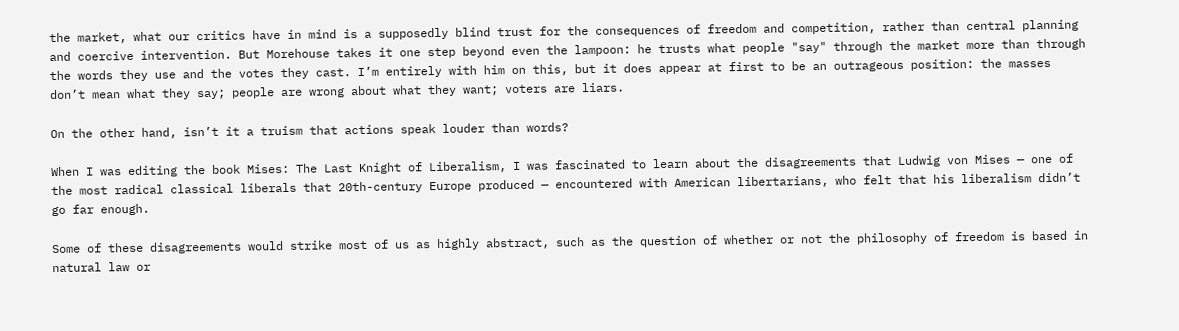the market, what our critics have in mind is a supposedly blind trust for the consequences of freedom and competition, rather than central planning and coercive intervention. But Morehouse takes it one step beyond even the lampoon: he trusts what people "say" through the market more than through the words they use and the votes they cast. I’m entirely with him on this, but it does appear at first to be an outrageous position: the masses don’t mean what they say; people are wrong about what they want; voters are liars.

On the other hand, isn’t it a truism that actions speak louder than words?

When I was editing the book Mises: The Last Knight of Liberalism, I was fascinated to learn about the disagreements that Ludwig von Mises — one of the most radical classical liberals that 20th-century Europe produced — encountered with American libertarians, who felt that his liberalism didn’t go far enough.

Some of these disagreements would strike most of us as highly abstract, such as the question of whether or not the philosophy of freedom is based in natural law or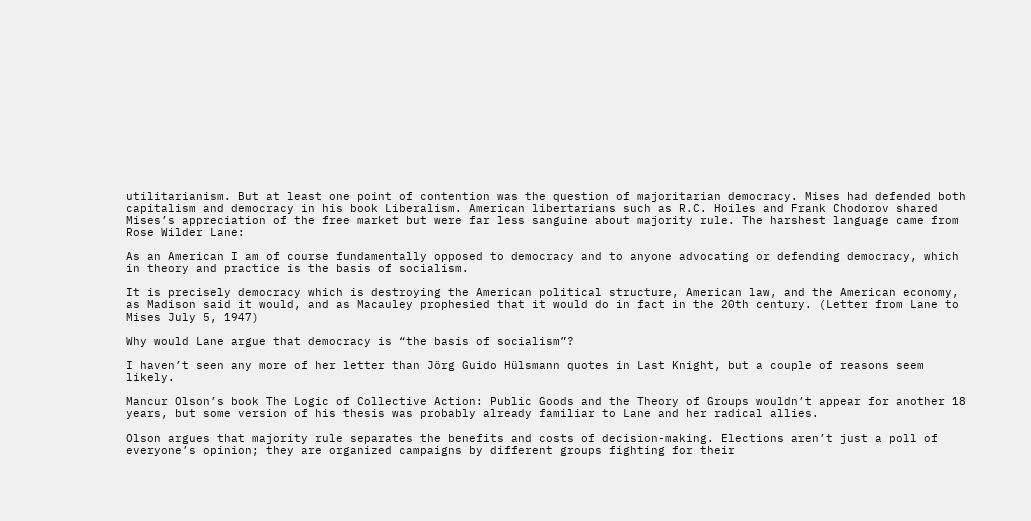utilitarianism. But at least one point of contention was the question of majoritarian democracy. Mises had defended both capitalism and democracy in his book Liberalism. American libertarians such as R.C. Hoiles and Frank Chodorov shared Mises’s appreciation of the free market but were far less sanguine about majority rule. The harshest language came from Rose Wilder Lane:

As an American I am of course fundamentally opposed to democracy and to anyone advocating or defending democracy, which in theory and practice is the basis of socialism.

It is precisely democracy which is destroying the American political structure, American law, and the American economy, as Madison said it would, and as Macauley prophesied that it would do in fact in the 20th century. (Letter from Lane to Mises July 5, 1947)

Why would Lane argue that democracy is “the basis of socialism”?

I haven’t seen any more of her letter than Jörg Guido Hülsmann quotes in Last Knight, but a couple of reasons seem likely.

Mancur Olson’s book The Logic of Collective Action: Public Goods and the Theory of Groups wouldn’t appear for another 18 years, but some version of his thesis was probably already familiar to Lane and her radical allies.

Olson argues that majority rule separates the benefits and costs of decision-making. Elections aren’t just a poll of everyone’s opinion; they are organized campaigns by different groups fighting for their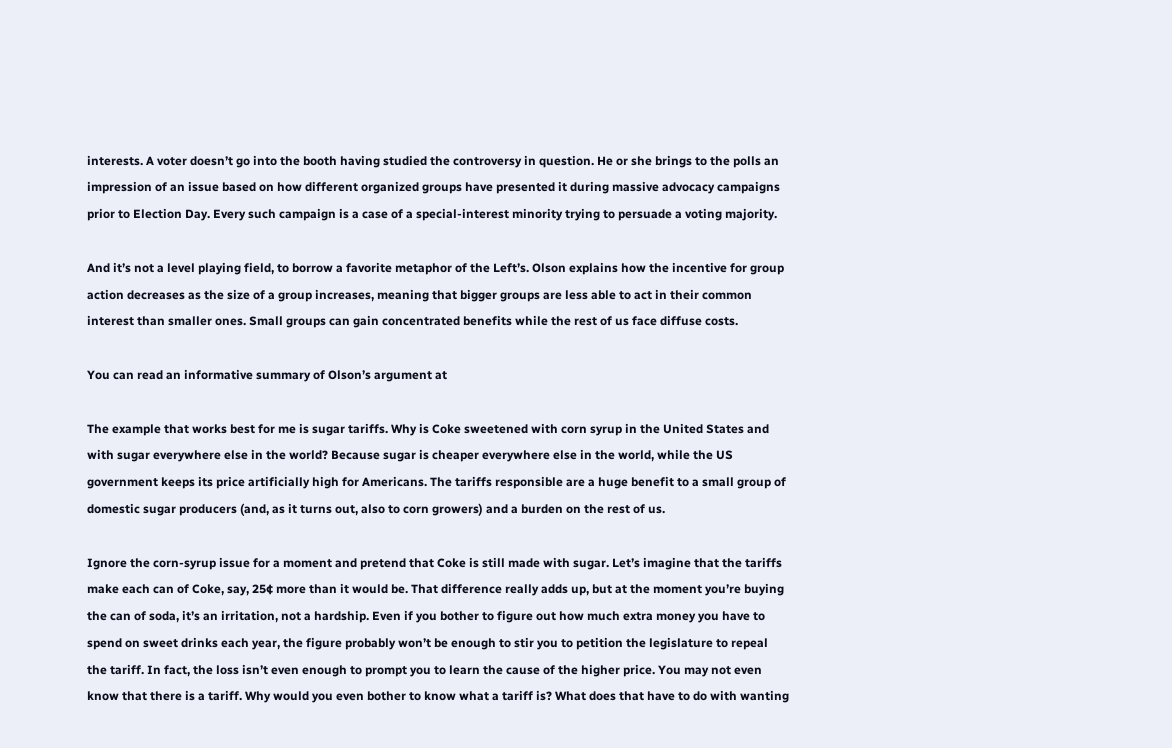interests. A voter doesn’t go into the booth having studied the controversy in question. He or she brings to the polls an impression of an issue based on how different organized groups have presented it during massive advocacy campaigns prior to Election Day. Every such campaign is a case of a special-interest minority trying to persuade a voting majority.

And it’s not a level playing field, to borrow a favorite metaphor of the Left’s. Olson explains how the incentive for group action decreases as the size of a group increases, meaning that bigger groups are less able to act in their common interest than smaller ones. Small groups can gain concentrated benefits while the rest of us face diffuse costs.

You can read an informative summary of Olson’s argument at

The example that works best for me is sugar tariffs. Why is Coke sweetened with corn syrup in the United States and with sugar everywhere else in the world? Because sugar is cheaper everywhere else in the world, while the US government keeps its price artificially high for Americans. The tariffs responsible are a huge benefit to a small group of domestic sugar producers (and, as it turns out, also to corn growers) and a burden on the rest of us.

Ignore the corn-syrup issue for a moment and pretend that Coke is still made with sugar. Let’s imagine that the tariffs make each can of Coke, say, 25¢ more than it would be. That difference really adds up, but at the moment you’re buying the can of soda, it’s an irritation, not a hardship. Even if you bother to figure out how much extra money you have to spend on sweet drinks each year, the figure probably won’t be enough to stir you to petition the legislature to repeal the tariff. In fact, the loss isn’t even enough to prompt you to learn the cause of the higher price. You may not even know that there is a tariff. Why would you even bother to know what a tariff is? What does that have to do with wanting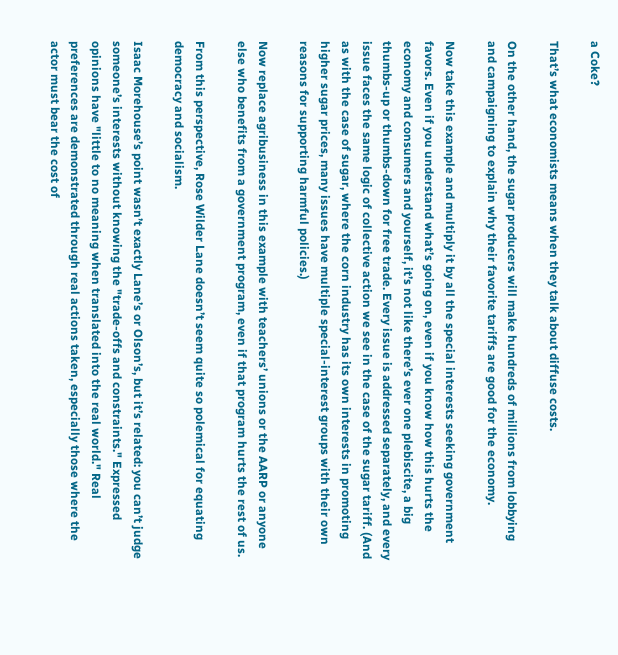a Coke?

That’s what economists means when they talk about diffuse costs.

On the other hand, the sugar producers will make hundreds of millions from lobbying and campaigning to explain why their favorite tariffs are good for the economy.

Now take this example and multiply it by all the special interests seeking government favors. Even if you understand what’s going on, even if you know how this hurts the economy and consumers and yourself, it’s not like there’s ever one plebiscite, a big thumbs-up or thumbs-down for free trade. Every issue is addressed separately, and every issue faces the same logic of collective action we see in the case of the sugar tariff. (And as with the case of sugar, where the corn industry has its own interests in promoting higher sugar prices, many issues have multiple special-interest groups with their own reasons for supporting harmful policies.)

Now replace agribusiness in this example with teachers’ unions or the AARP or anyone else who benefits from a government program, even if that program hurts the rest of us.

From this perspective, Rose Wilder Lane doesn’t seem quite so polemical for equating democracy and socialism.

Isaac Morehouse’s point wasn’t exactly Lane’s or Olson’s, but it’s related: you can’t judge someone’s interests without knowing the "trade-offs and constraints." Expressed opinions have "little to no meaning when translated into the real world." Real preferences are demonstrated through real actions taken, especially those where the actor must bear the cost of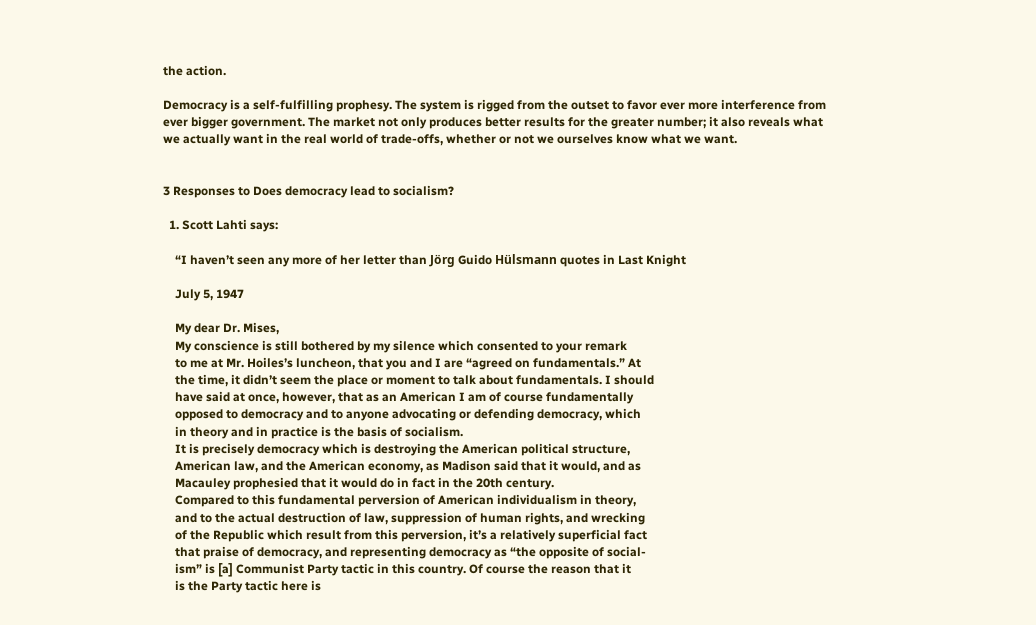the action.

Democracy is a self-fulfilling prophesy. The system is rigged from the outset to favor ever more interference from ever bigger government. The market not only produces better results for the greater number; it also reveals what we actually want in the real world of trade-offs, whether or not we ourselves know what we want.


3 Responses to Does democracy lead to socialism?

  1. Scott Lahti says:

    “I haven’t seen any more of her letter than Jörg Guido Hülsmann quotes in Last Knight

    July 5, 1947

    My dear Dr. Mises,
    My conscience is still bothered by my silence which consented to your remark
    to me at Mr. Hoiles’s luncheon, that you and I are “agreed on fundamentals.” At
    the time, it didn’t seem the place or moment to talk about fundamentals. I should
    have said at once, however, that as an American I am of course fundamentally
    opposed to democracy and to anyone advocating or defending democracy, which
    in theory and in practice is the basis of socialism.
    It is precisely democracy which is destroying the American political structure,
    American law, and the American economy, as Madison said that it would, and as
    Macauley prophesied that it would do in fact in the 20th century.
    Compared to this fundamental perversion of American individualism in theory,
    and to the actual destruction of law, suppression of human rights, and wrecking
    of the Republic which result from this perversion, it’s a relatively superficial fact
    that praise of democracy, and representing democracy as “the opposite of social-
    ism” is [a] Communist Party tactic in this country. Of course the reason that it
    is the Party tactic here is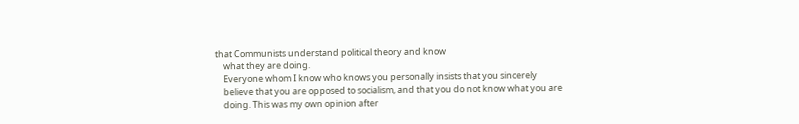that Communists understand political theory and know
    what they are doing.
    Everyone whom I know who knows you personally insists that you sincerely
    believe that you are opposed to socialism, and that you do not know what you are
    doing. This was my own opinion after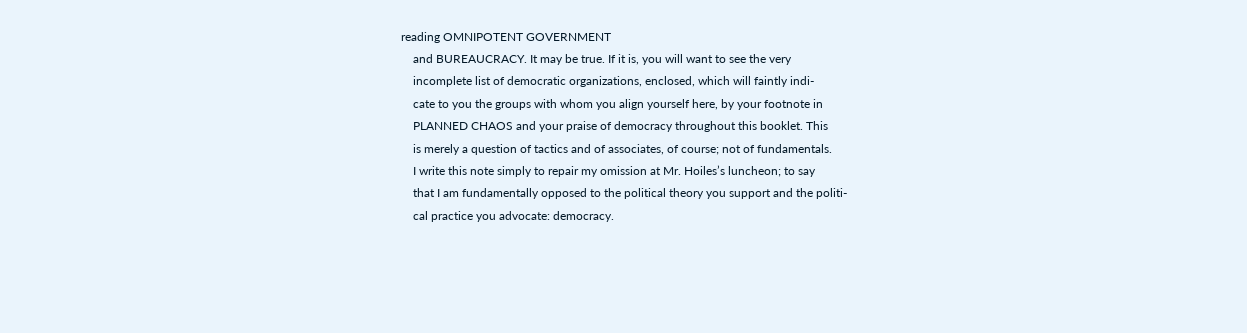reading OMNIPOTENT GOVERNMENT
    and BUREAUCRACY. It may be true. If it is, you will want to see the very
    incomplete list of democratic organizations, enclosed, which will faintly indi-
    cate to you the groups with whom you align yourself here, by your footnote in
    PLANNED CHAOS and your praise of democracy throughout this booklet. This
    is merely a question of tactics and of associates, of course; not of fundamentals.
    I write this note simply to repair my omission at Mr. Hoiles’s luncheon; to say
    that I am fundamentally opposed to the political theory you support and the politi-
    cal practice you advocate: democracy.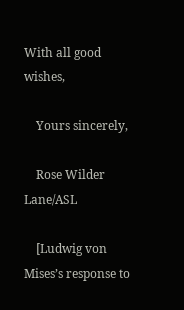With all good wishes,

    Yours sincerely,

    Rose Wilder Lane/ASL

    [Ludwig von Mises’s response to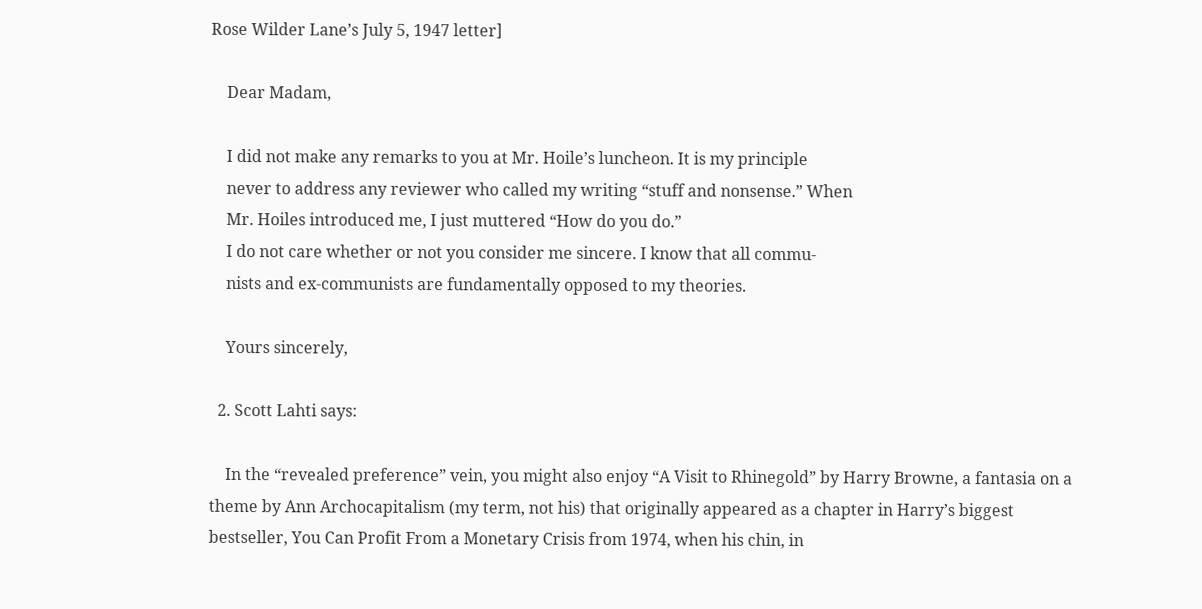Rose Wilder Lane’s July 5, 1947 letter]

    Dear Madam,

    I did not make any remarks to you at Mr. Hoile’s luncheon. It is my principle
    never to address any reviewer who called my writing “stuff and nonsense.” When
    Mr. Hoiles introduced me, I just muttered “How do you do.”
    I do not care whether or not you consider me sincere. I know that all commu-
    nists and ex-communists are fundamentally opposed to my theories.

    Yours sincerely,

  2. Scott Lahti says:

    In the “revealed preference” vein, you might also enjoy “A Visit to Rhinegold” by Harry Browne, a fantasia on a theme by Ann Archocapitalism (my term, not his) that originally appeared as a chapter in Harry’s biggest bestseller, You Can Profit From a Monetary Crisis from 1974, when his chin, in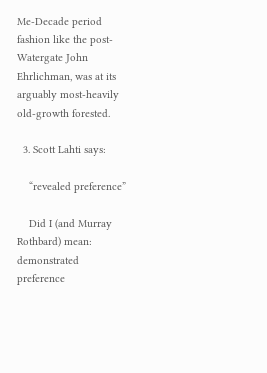Me-Decade period fashion like the post-Watergate John Ehrlichman, was at its arguably most-heavily old-growth forested.

  3. Scott Lahti says:

    “revealed preference”

    Did I (and Murray Rothbard) mean: demonstrated preference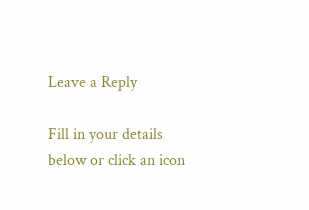Leave a Reply

Fill in your details below or click an icon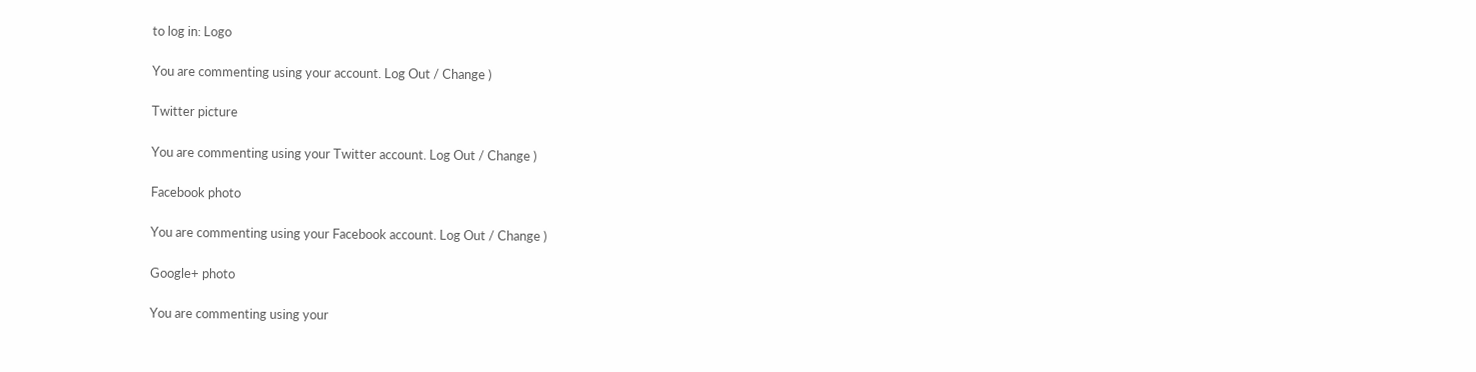to log in: Logo

You are commenting using your account. Log Out / Change )

Twitter picture

You are commenting using your Twitter account. Log Out / Change )

Facebook photo

You are commenting using your Facebook account. Log Out / Change )

Google+ photo

You are commenting using your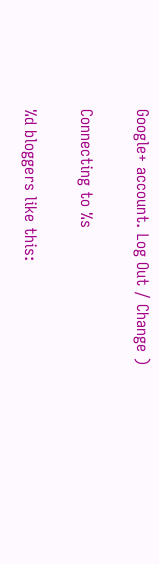Google+ account. Log Out / Change )

Connecting to %s

%d bloggers like this: